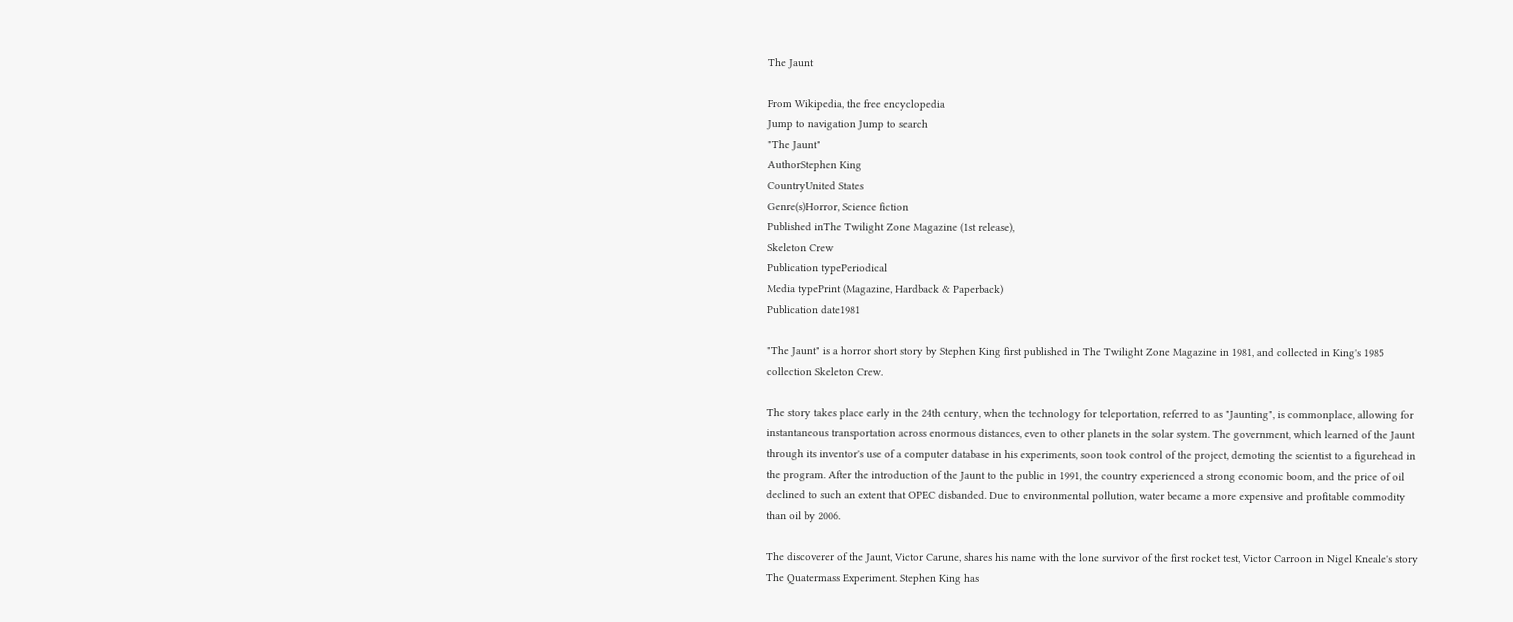The Jaunt

From Wikipedia, the free encyclopedia
Jump to navigation Jump to search
"The Jaunt"
AuthorStephen King
CountryUnited States
Genre(s)Horror, Science fiction
Published inThe Twilight Zone Magazine (1st release),
Skeleton Crew
Publication typePeriodical
Media typePrint (Magazine, Hardback & Paperback)
Publication date1981

"The Jaunt" is a horror short story by Stephen King first published in The Twilight Zone Magazine in 1981, and collected in King's 1985 collection Skeleton Crew.

The story takes place early in the 24th century, when the technology for teleportation, referred to as "Jaunting", is commonplace, allowing for instantaneous transportation across enormous distances, even to other planets in the solar system. The government, which learned of the Jaunt through its inventor's use of a computer database in his experiments, soon took control of the project, demoting the scientist to a figurehead in the program. After the introduction of the Jaunt to the public in 1991, the country experienced a strong economic boom, and the price of oil declined to such an extent that OPEC disbanded. Due to environmental pollution, water became a more expensive and profitable commodity than oil by 2006.

The discoverer of the Jaunt, Victor Carune, shares his name with the lone survivor of the first rocket test, Victor Carroon in Nigel Kneale's story The Quatermass Experiment. Stephen King has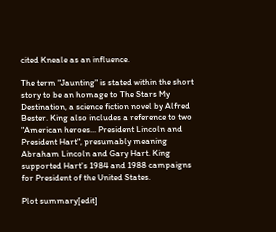cited Kneale as an influence.

The term "Jaunting" is stated within the short story to be an homage to The Stars My Destination, a science fiction novel by Alfred Bester. King also includes a reference to two "American heroes... President Lincoln and President Hart", presumably meaning Abraham Lincoln and Gary Hart. King supported Hart's 1984 and 1988 campaigns for President of the United States.

Plot summary[edit]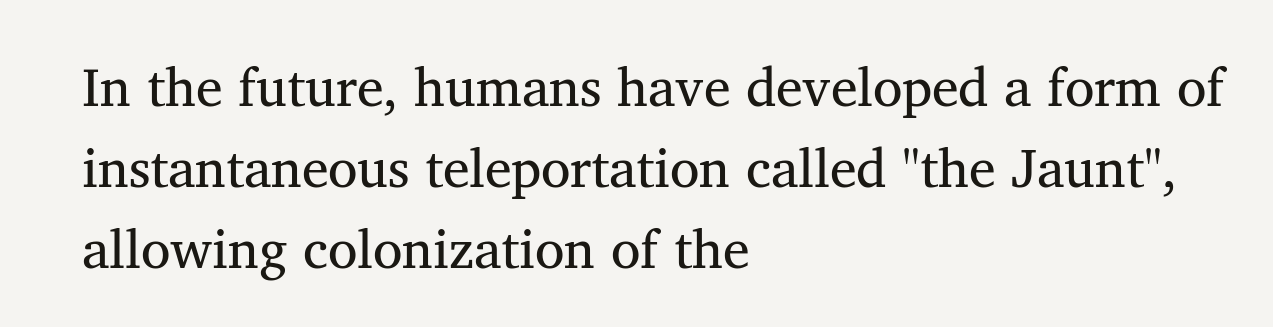In the future, humans have developed a form of instantaneous teleportation called "the Jaunt", allowing colonization of the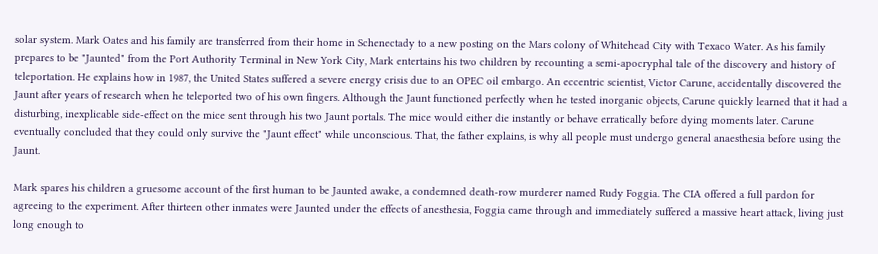solar system. Mark Oates and his family are transferred from their home in Schenectady to a new posting on the Mars colony of Whitehead City with Texaco Water. As his family prepares to be "Jaunted" from the Port Authority Terminal in New York City, Mark entertains his two children by recounting a semi-apocryphal tale of the discovery and history of teleportation. He explains how in 1987, the United States suffered a severe energy crisis due to an OPEC oil embargo. An eccentric scientist, Victor Carune, accidentally discovered the Jaunt after years of research when he teleported two of his own fingers. Although the Jaunt functioned perfectly when he tested inorganic objects, Carune quickly learned that it had a disturbing, inexplicable side-effect on the mice sent through his two Jaunt portals. The mice would either die instantly or behave erratically before dying moments later. Carune eventually concluded that they could only survive the "Jaunt effect" while unconscious. That, the father explains, is why all people must undergo general anaesthesia before using the Jaunt.

Mark spares his children a gruesome account of the first human to be Jaunted awake, a condemned death-row murderer named Rudy Foggia. The CIA offered a full pardon for agreeing to the experiment. After thirteen other inmates were Jaunted under the effects of anesthesia, Foggia came through and immediately suffered a massive heart attack, living just long enough to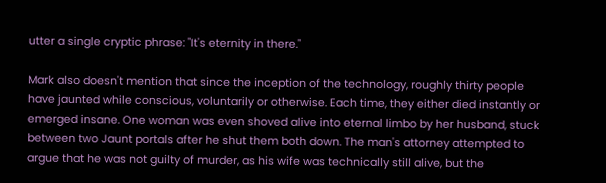utter a single cryptic phrase: "It's eternity in there."

Mark also doesn't mention that since the inception of the technology, roughly thirty people have jaunted while conscious, voluntarily or otherwise. Each time, they either died instantly or emerged insane. One woman was even shoved alive into eternal limbo by her husband, stuck between two Jaunt portals after he shut them both down. The man's attorney attempted to argue that he was not guilty of murder, as his wife was technically still alive, but the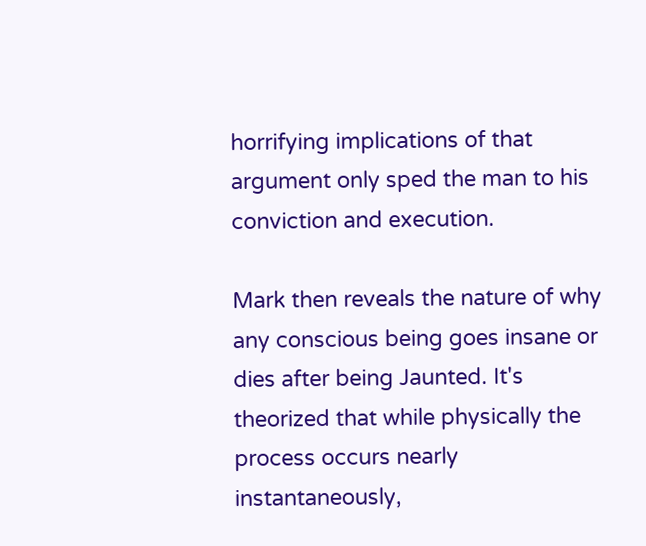horrifying implications of that argument only sped the man to his conviction and execution.

Mark then reveals the nature of why any conscious being goes insane or dies after being Jaunted. It's theorized that while physically the process occurs nearly instantaneously,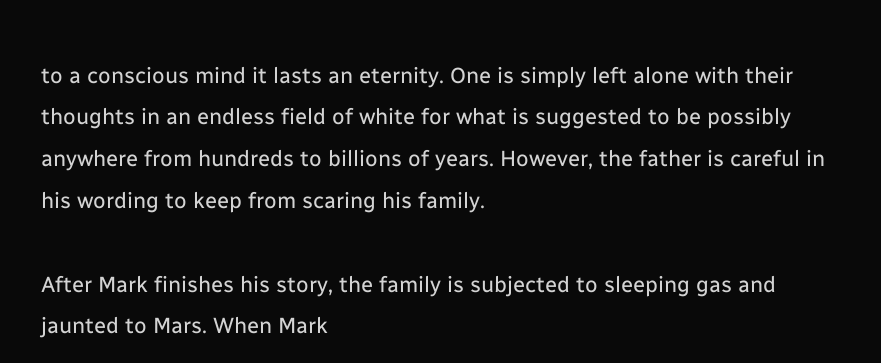to a conscious mind it lasts an eternity. One is simply left alone with their thoughts in an endless field of white for what is suggested to be possibly anywhere from hundreds to billions of years. However, the father is careful in his wording to keep from scaring his family.

After Mark finishes his story, the family is subjected to sleeping gas and jaunted to Mars. When Mark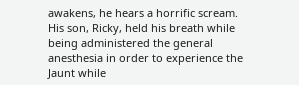awakens, he hears a horrific scream. His son, Ricky, held his breath while being administered the general anesthesia in order to experience the Jaunt while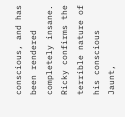conscious, and has been rendered completely insane. Ricky confirms the terrible nature of his conscious Jaunt,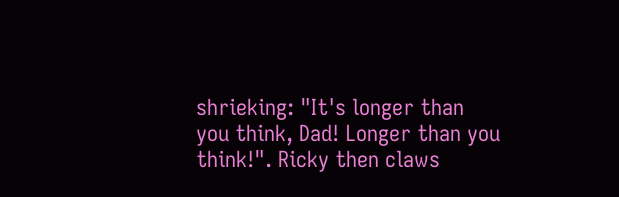shrieking: "It's longer than you think, Dad! Longer than you think!". Ricky then claws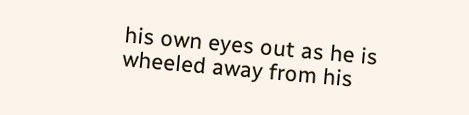his own eyes out as he is wheeled away from his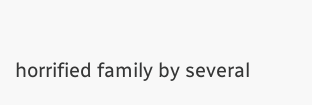horrified family by several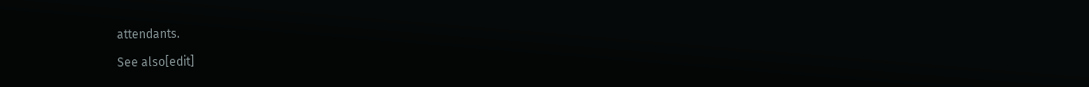attendants.

See also[edit]